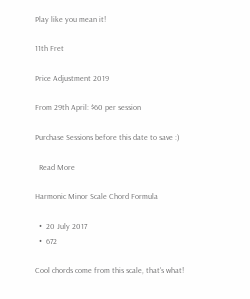Play like you mean it!

11th Fret

Price Adjustment 2019

From 29th April: $60 per session

Purchase Sessions before this date to save :)

  Read More

Harmonic Minor Scale Chord Formula

  •  20 July 2017
  •  672

Cool chords come from this scale, that's what!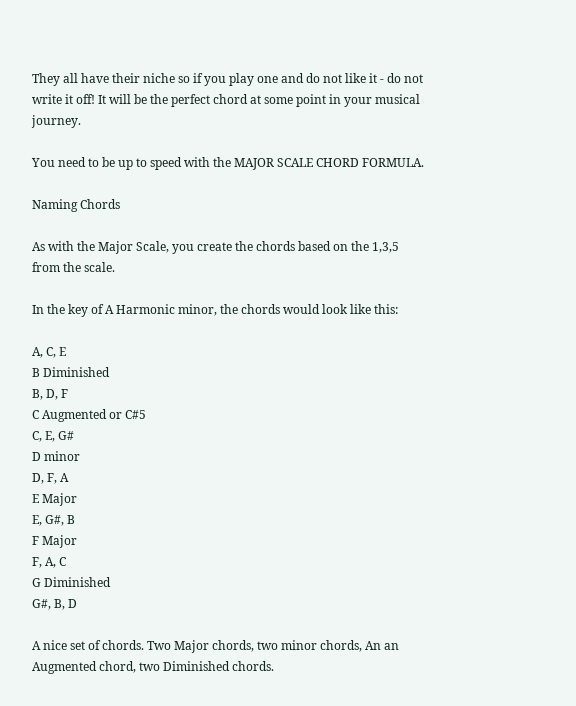They all have their niche so if you play one and do not like it - do not write it off! It will be the perfect chord at some point in your musical journey.

You need to be up to speed with the MAJOR SCALE CHORD FORMULA.

Naming Chords

As with the Major Scale, you create the chords based on the 1,3,5 from the scale.

In the key of A Harmonic minor, the chords would look like this:

A, C, E
B Diminished
B, D, F
C Augmented or C#5
C, E, G#
D minor
D, F, A
E Major
E, G#, B
F Major
F, A, C
G Diminished
G#, B, D

A nice set of chords. Two Major chords, two minor chords, An an Augmented chord, two Diminished chords.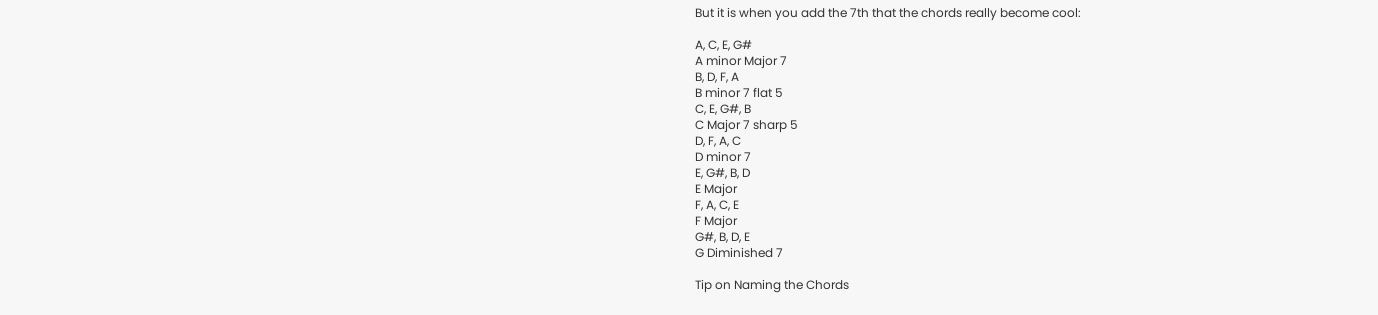But it is when you add the 7th that the chords really become cool:

A, C, E, G#
A minor Major 7
B, D, F, A
B minor 7 flat 5
C, E, G#, B
C Major 7 sharp 5
D, F, A, C
D minor 7
E, G#, B, D
E Major
F, A, C, E
F Major
G#, B, D, E
G Diminished 7

Tip on Naming the Chords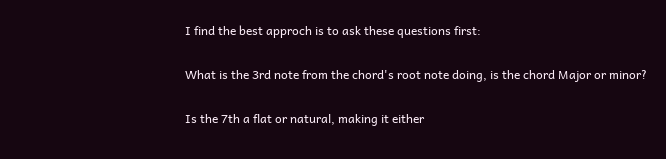I find the best approch is to ask these questions first:

What is the 3rd note from the chord's root note doing, is the chord Major or minor?

Is the 7th a flat or natural, making it either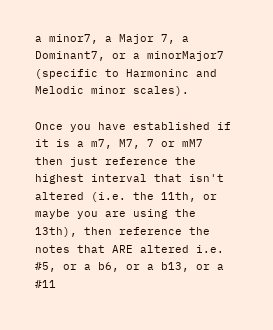a minor7, a Major 7, a Dominant7, or a minorMajor7 (specific to Harmoninc and Melodic minor scales).

Once you have established if it is a m7, M7, 7 or mM7 then just reference the highest interval that isn't altered (i.e. the 11th, or maybe you are using the 13th), then reference the notes that ARE altered i.e. #5, or a b6, or a b13, or a #11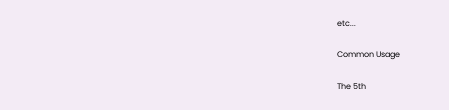etc...

Common Usage

The 5th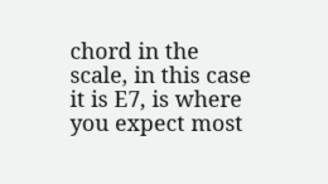chord in the scale, in this case it is E7, is where you expect most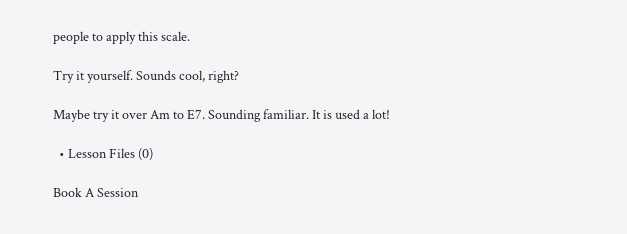people to apply this scale.

Try it yourself. Sounds cool, right?

Maybe try it over Am to E7. Sounding familiar. It is used a lot!

  • Lesson Files (0)

Book A Session